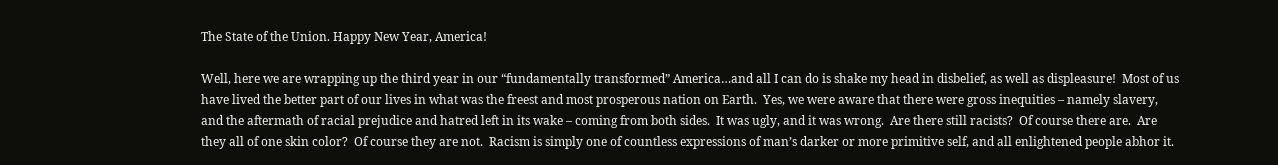The State of the Union. Happy New Year, America!

Well, here we are wrapping up the third year in our “fundamentally transformed” America…and all I can do is shake my head in disbelief, as well as displeasure!  Most of us have lived the better part of our lives in what was the freest and most prosperous nation on Earth.  Yes, we were aware that there were gross inequities – namely slavery, and the aftermath of racial prejudice and hatred left in its wake – coming from both sides.  It was ugly, and it was wrong.  Are there still racists?  Of course there are.  Are they all of one skin color?  Of course they are not.  Racism is simply one of countless expressions of man’s darker or more primitive self, and all enlightened people abhor it.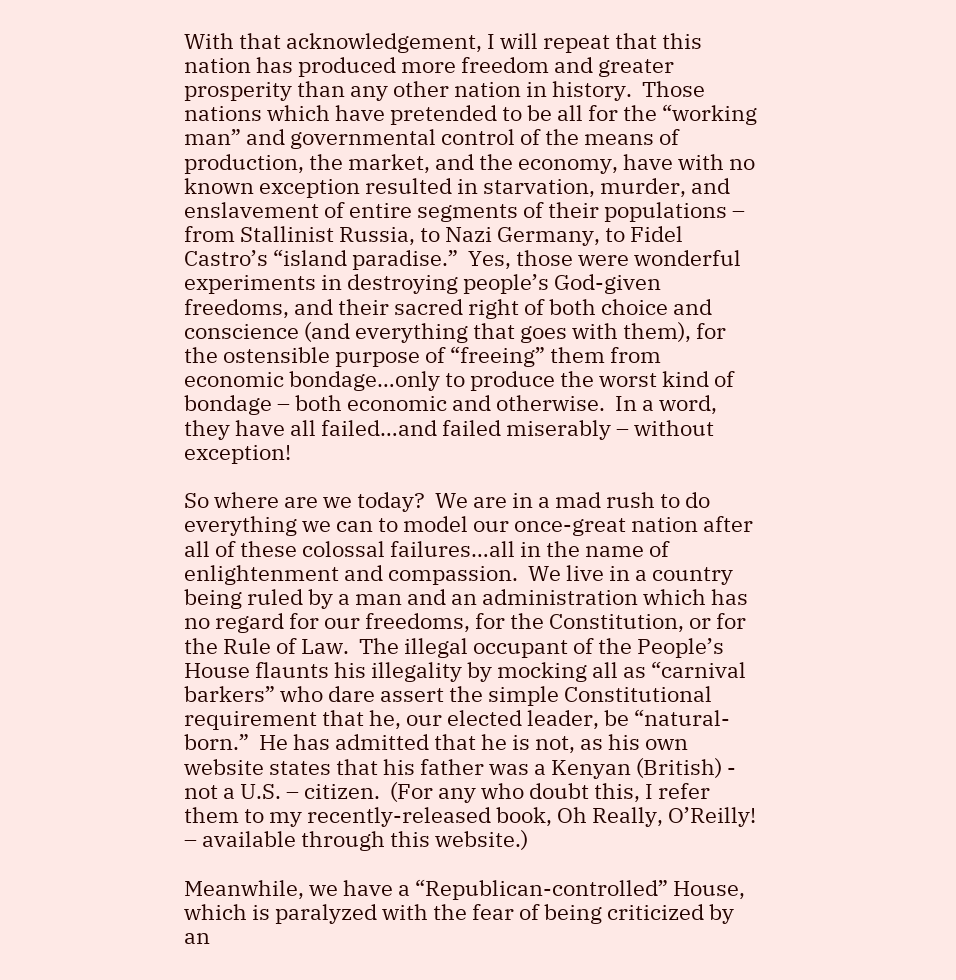With that acknowledgement, I will repeat that this nation has produced more freedom and greater prosperity than any other nation in history.  Those nations which have pretended to be all for the “working man” and governmental control of the means of production, the market, and the economy, have with no known exception resulted in starvation, murder, and enslavement of entire segments of their populations – from Stallinist Russia, to Nazi Germany, to Fidel Castro’s “island paradise.”  Yes, those were wonderful experiments in destroying people’s God-given freedoms, and their sacred right of both choice and conscience (and everything that goes with them), for the ostensible purpose of “freeing” them from economic bondage…only to produce the worst kind of bondage – both economic and otherwise.  In a word, they have all failed…and failed miserably – without exception!

So where are we today?  We are in a mad rush to do everything we can to model our once-great nation after all of these colossal failures…all in the name of enlightenment and compassion.  We live in a country being ruled by a man and an administration which has no regard for our freedoms, for the Constitution, or for the Rule of Law.  The illegal occupant of the People’s House flaunts his illegality by mocking all as “carnival barkers” who dare assert the simple Constitutional requirement that he, our elected leader, be “natural-born.”  He has admitted that he is not, as his own website states that his father was a Kenyan (British) - not a U.S. – citizen.  (For any who doubt this, I refer them to my recently-released book, Oh Really, O’Reilly! – available through this website.)

Meanwhile, we have a “Republican-controlled” House, which is paralyzed with the fear of being criticized by an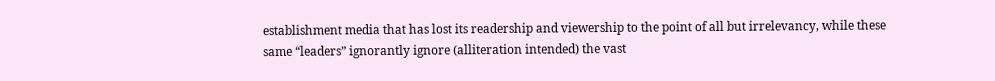establishment media that has lost its readership and viewership to the point of all but irrelevancy, while these same “leaders” ignorantly ignore (alliteration intended) the vast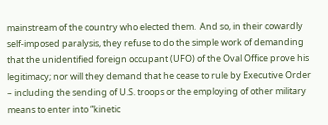mainstream of the country who elected them.  And so, in their cowardly self-imposed paralysis, they refuse to do the simple work of demanding that the unidentified foreign occupant (UFO) of the Oval Office prove his legitimacy; nor will they demand that he cease to rule by Executive Order – including the sending of U.S. troops or the employing of other military means to enter into “kinetic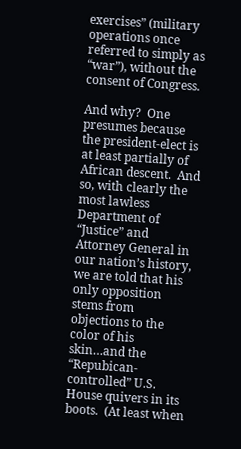exercises” (military operations once referred to simply as “war”), without the consent of Congress.

And why?  One presumes because the president-elect is at least partially of African descent.  And so, with clearly the most lawless Department of “Justice” and Attorney General in our nation’s history, we are told that his only opposition stems from objections to the color of his skin…and the “Repubican-controlled” U.S. House quivers in its boots.  (At least when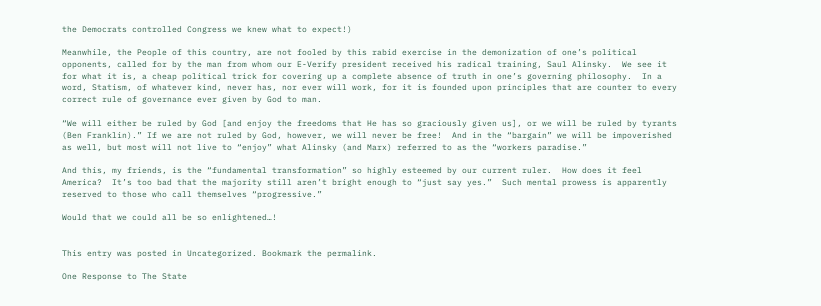the Democrats controlled Congress we knew what to expect!)

Meanwhile, the People of this country, are not fooled by this rabid exercise in the demonization of one’s political opponents, called for by the man from whom our E-Verify president received his radical training, Saul Alinsky.  We see it for what it is, a cheap political trick for covering up a complete absence of truth in one’s governing philosophy.  In a word, Statism, of whatever kind, never has, nor ever will work, for it is founded upon principles that are counter to every correct rule of governance ever given by God to man.

“We will either be ruled by God [and enjoy the freedoms that He has so graciously given us], or we will be ruled by tyrants  (Ben Franklin).” If we are not ruled by God, however, we will never be free!  And in the “bargain” we will be impoverished as well, but most will not live to “enjoy” what Alinsky (and Marx) referred to as the “workers paradise.”

And this, my friends, is the “fundamental transformation” so highly esteemed by our current ruler.  How does it feel America?  It’s too bad that the majority still aren’t bright enough to “just say yes.”  Such mental prowess is apparently reserved to those who call themselves “progressive.”

Would that we could all be so enlightened…!


This entry was posted in Uncategorized. Bookmark the permalink.

One Response to The State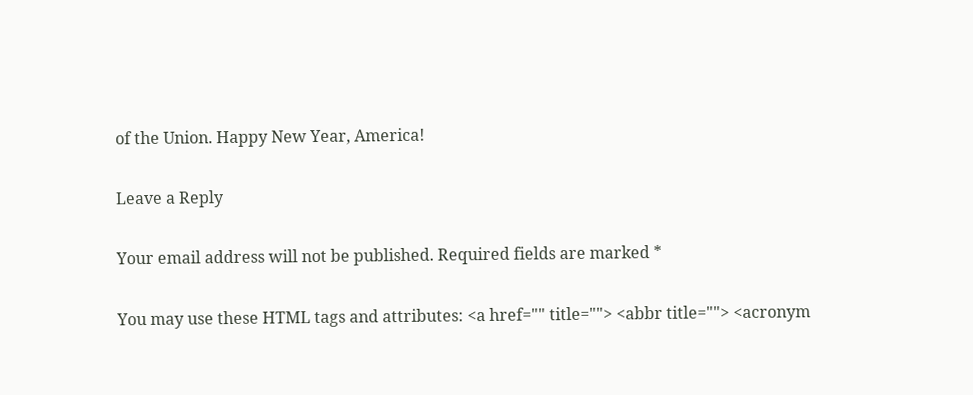of the Union. Happy New Year, America!

Leave a Reply

Your email address will not be published. Required fields are marked *

You may use these HTML tags and attributes: <a href="" title=""> <abbr title=""> <acronym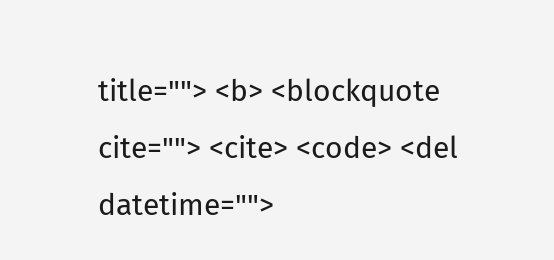title=""> <b> <blockquote cite=""> <cite> <code> <del datetime="">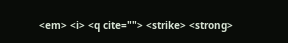<em> <i> <q cite=""> <strike> <strong>